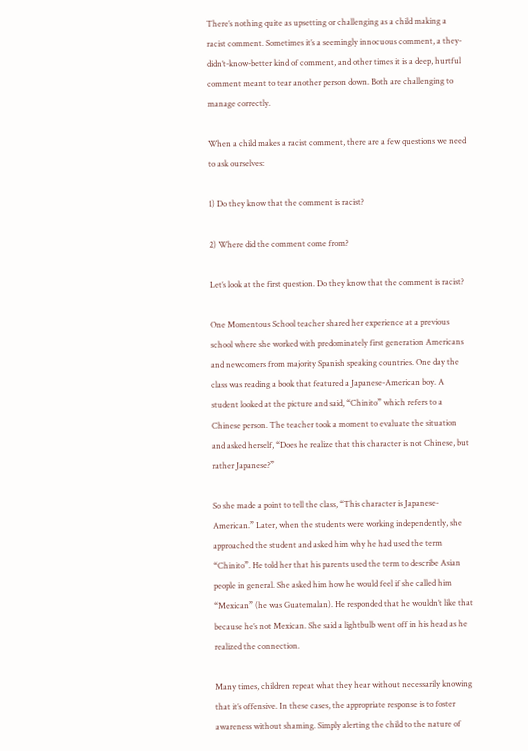There’s nothing quite as upsetting or challenging as a child making a racist comment. Sometimes it’s a seemingly innocuous comment, a they-didn’t-know-better kind of comment, and other times it is a deep, hurtful comment meant to tear another person down. Both are challenging to manage correctly.

When a child makes a racist comment, there are a few questions we need to ask ourselves:

1) Do they know that the comment is racist?

2) Where did the comment come from?

Let’s look at the first question. Do they know that the comment is racist?

One Momentous School teacher shared her experience at a previous school where she worked with predominately first generation Americans and newcomers from majority Spanish speaking countries. One day the class was reading a book that featured a Japanese-American boy. A student looked at the picture and said, “Chinito” which refers to a Chinese person. The teacher took a moment to evaluate the situation and asked herself, “Does he realize that this character is not Chinese, but rather Japanese?”

So she made a point to tell the class, “This character is Japanese-American.” Later, when the students were working independently, she approached the student and asked him why he had used the term “Chinito”. He told her that his parents used the term to describe Asian people in general. She asked him how he would feel if she called him “Mexican” (he was Guatemalan). He responded that he wouldn’t like that because he’s not Mexican. She said a lightbulb went off in his head as he realized the connection.

Many times, children repeat what they hear without necessarily knowing that it’s offensive. In these cases, the appropriate response is to foster awareness without shaming. Simply alerting the child to the nature of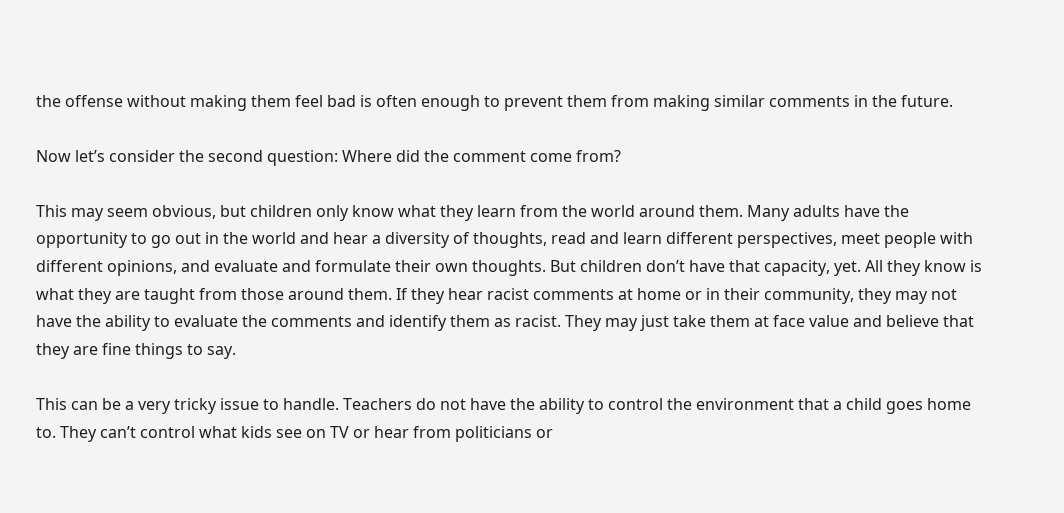the offense without making them feel bad is often enough to prevent them from making similar comments in the future.

Now let’s consider the second question: Where did the comment come from?

This may seem obvious, but children only know what they learn from the world around them. Many adults have the opportunity to go out in the world and hear a diversity of thoughts, read and learn different perspectives, meet people with different opinions, and evaluate and formulate their own thoughts. But children don’t have that capacity, yet. All they know is what they are taught from those around them. If they hear racist comments at home or in their community, they may not have the ability to evaluate the comments and identify them as racist. They may just take them at face value and believe that they are fine things to say.

This can be a very tricky issue to handle. Teachers do not have the ability to control the environment that a child goes home to. They can’t control what kids see on TV or hear from politicians or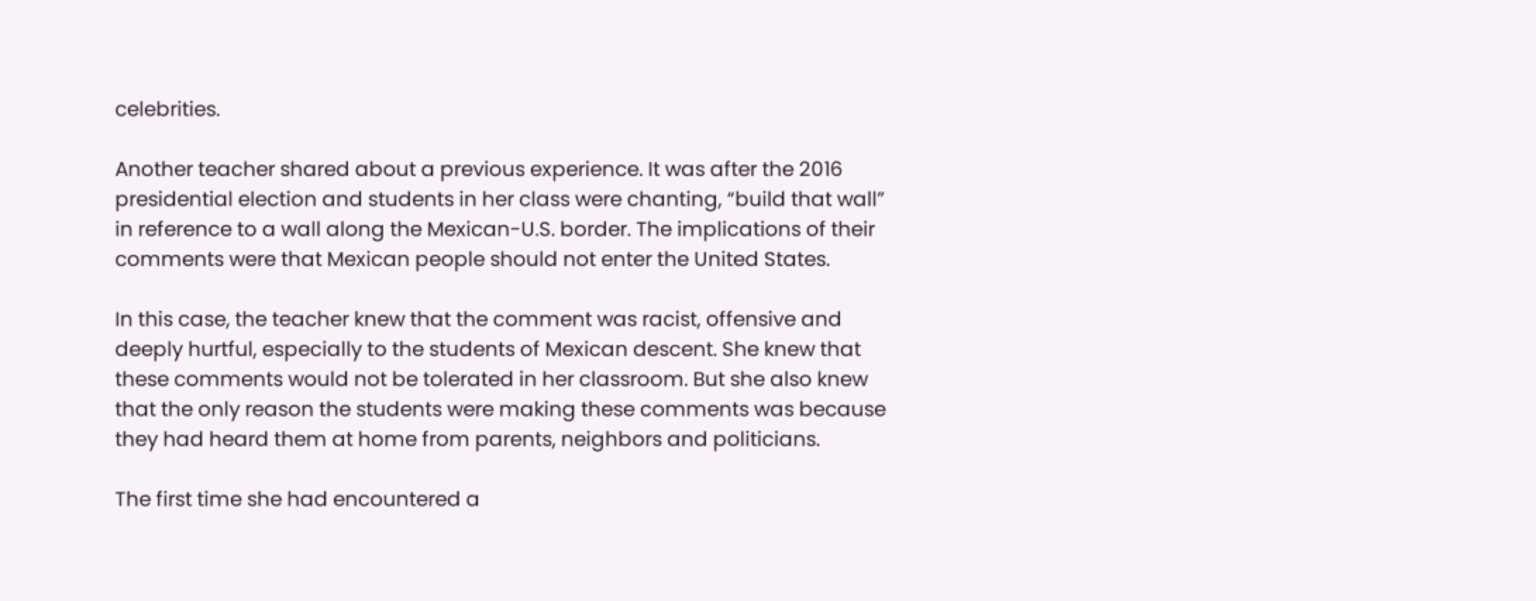celebrities.

Another teacher shared about a previous experience. It was after the 2016 presidential election and students in her class were chanting, “build that wall” in reference to a wall along the Mexican-U.S. border. The implications of their comments were that Mexican people should not enter the United States.

In this case, the teacher knew that the comment was racist, offensive and deeply hurtful, especially to the students of Mexican descent. She knew that these comments would not be tolerated in her classroom. But she also knew that the only reason the students were making these comments was because they had heard them at home from parents, neighbors and politicians.

The first time she had encountered a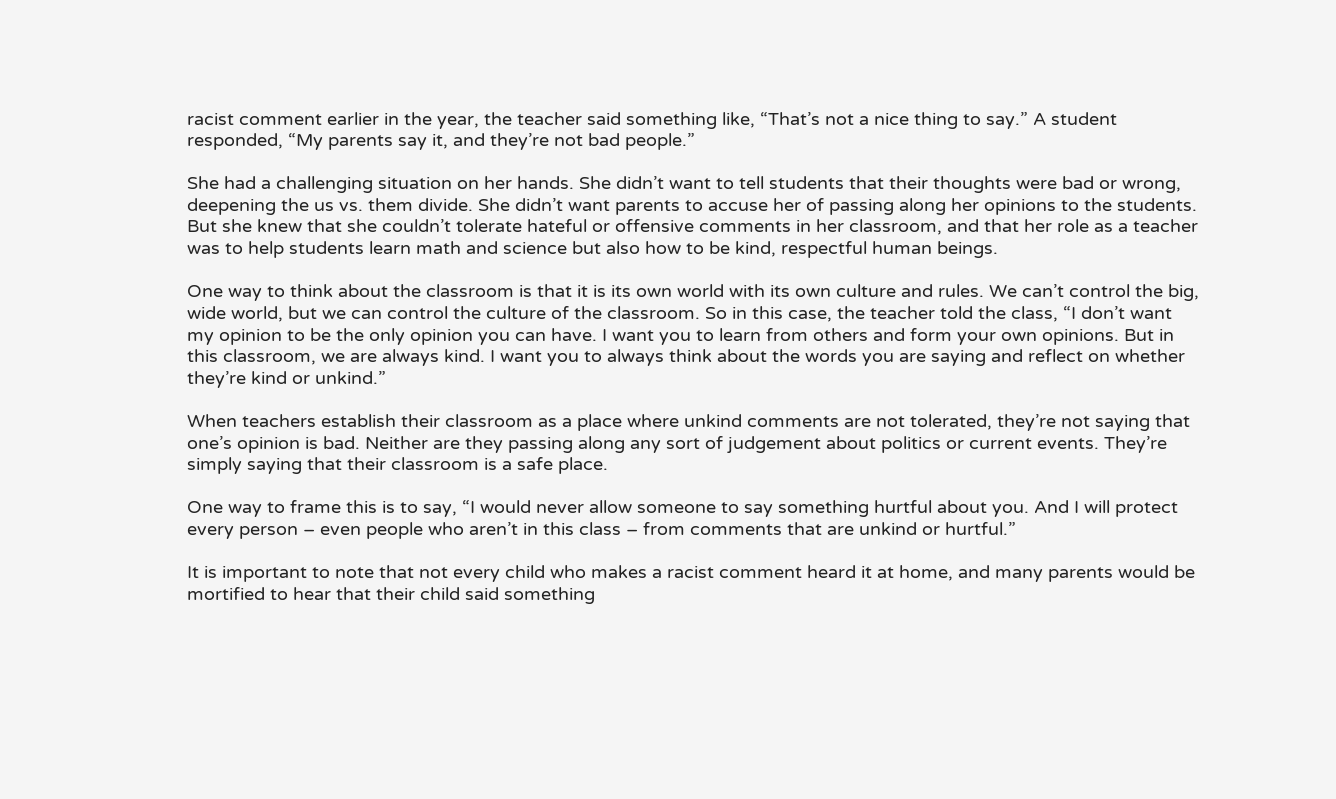racist comment earlier in the year, the teacher said something like, “That’s not a nice thing to say.” A student responded, “My parents say it, and they’re not bad people.”

She had a challenging situation on her hands. She didn’t want to tell students that their thoughts were bad or wrong, deepening the us vs. them divide. She didn’t want parents to accuse her of passing along her opinions to the students. But she knew that she couldn’t tolerate hateful or offensive comments in her classroom, and that her role as a teacher was to help students learn math and science but also how to be kind, respectful human beings.

One way to think about the classroom is that it is its own world with its own culture and rules. We can’t control the big, wide world, but we can control the culture of the classroom. So in this case, the teacher told the class, “I don’t want my opinion to be the only opinion you can have. I want you to learn from others and form your own opinions. But in this classroom, we are always kind. I want you to always think about the words you are saying and reflect on whether they’re kind or unkind.”

When teachers establish their classroom as a place where unkind comments are not tolerated, they’re not saying that one’s opinion is bad. Neither are they passing along any sort of judgement about politics or current events. They’re simply saying that their classroom is a safe place.

One way to frame this is to say, “I would never allow someone to say something hurtful about you. And I will protect every person – even people who aren’t in this class – from comments that are unkind or hurtful.”

It is important to note that not every child who makes a racist comment heard it at home, and many parents would be mortified to hear that their child said something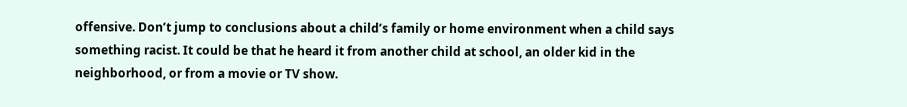offensive. Don’t jump to conclusions about a child’s family or home environment when a child says something racist. It could be that he heard it from another child at school, an older kid in the neighborhood, or from a movie or TV show.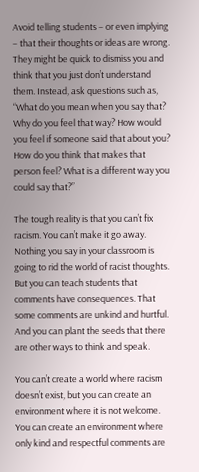Avoid telling students – or even implying – that their thoughts or ideas are wrong. They might be quick to dismiss you and think that you just don’t understand them. Instead, ask questions such as, “What do you mean when you say that? Why do you feel that way? How would you feel if someone said that about you? How do you think that makes that person feel? What is a different way you could say that?”

The tough reality is that you can’t fix racism. You can’t make it go away. Nothing you say in your classroom is going to rid the world of racist thoughts. But you can teach students that comments have consequences. That some comments are unkind and hurtful. And you can plant the seeds that there are other ways to think and speak.

You can’t create a world where racism doesn’t exist, but you can create an environment where it is not welcome. You can create an environment where only kind and respectful comments are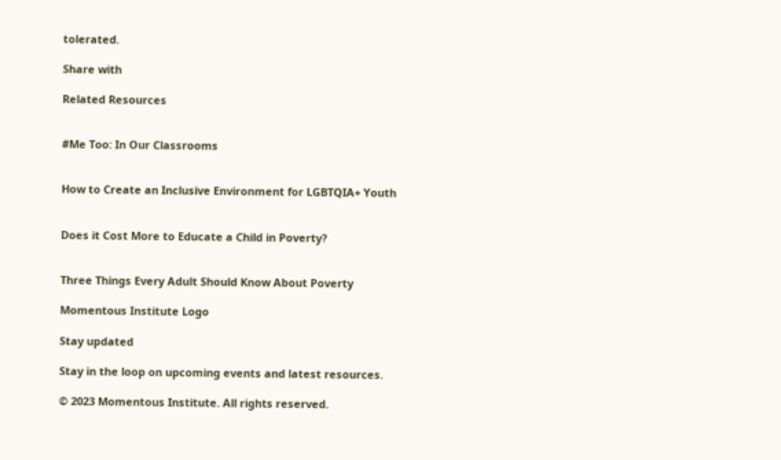tolerated.

Share with

Related Resources


#Me Too: In Our Classrooms


How to Create an Inclusive Environment for LGBTQIA+ Youth


Does it Cost More to Educate a Child in Poverty?


Three Things Every Adult Should Know About Poverty

Momentous Institute Logo

Stay updated

Stay in the loop on upcoming events and latest resources.

© 2023 Momentous Institute. All rights reserved.